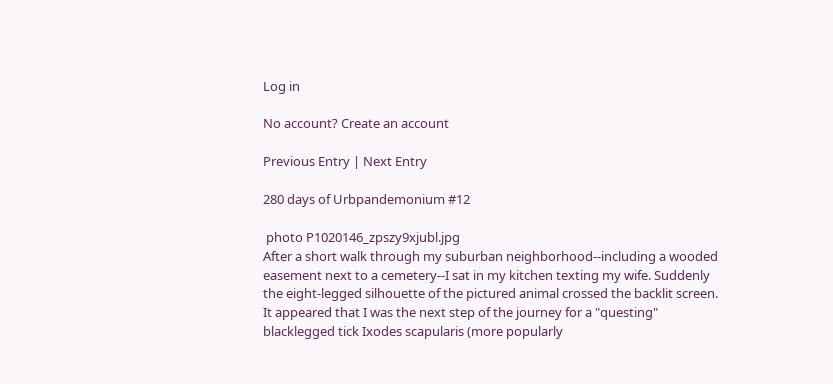Log in

No account? Create an account

Previous Entry | Next Entry

280 days of Urbpandemonium #12

 photo P1020146_zpszy9xjubl.jpg
After a short walk through my suburban neighborhood--including a wooded easement next to a cemetery--I sat in my kitchen texting my wife. Suddenly the eight-legged silhouette of the pictured animal crossed the backlit screen. It appeared that I was the next step of the journey for a "questing" blacklegged tick Ixodes scapularis (more popularly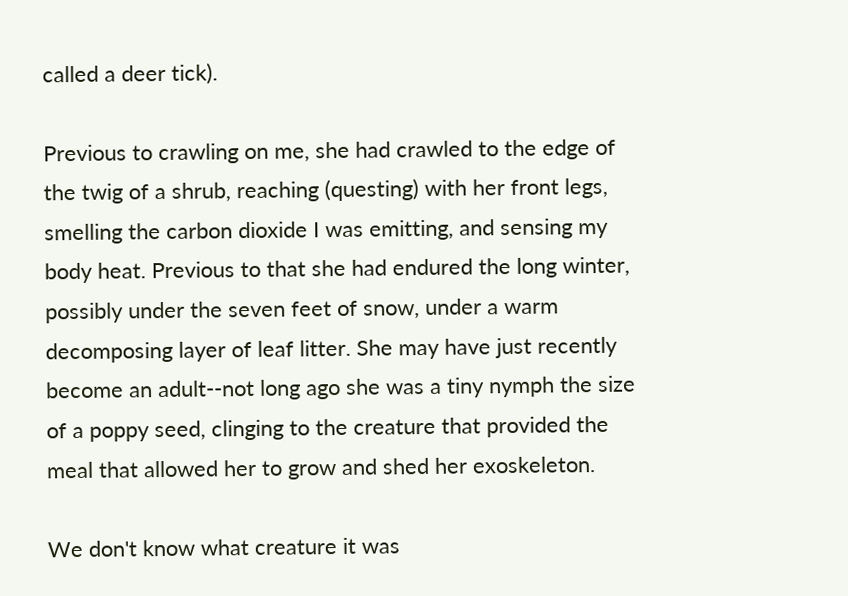called a deer tick).

Previous to crawling on me, she had crawled to the edge of the twig of a shrub, reaching (questing) with her front legs, smelling the carbon dioxide I was emitting, and sensing my body heat. Previous to that she had endured the long winter, possibly under the seven feet of snow, under a warm decomposing layer of leaf litter. She may have just recently become an adult--not long ago she was a tiny nymph the size of a poppy seed, clinging to the creature that provided the meal that allowed her to grow and shed her exoskeleton.

We don't know what creature it was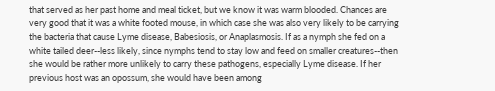that served as her past home and meal ticket, but we know it was warm blooded. Chances are very good that it was a white footed mouse, in which case she was also very likely to be carrying the bacteria that cause Lyme disease, Babesiosis, or Anaplasmosis. If as a nymph she fed on a white tailed deer--less likely, since nymphs tend to stay low and feed on smaller creatures--then she would be rather more unlikely to carry these pathogens, especially Lyme disease. If her previous host was an opossum, she would have been among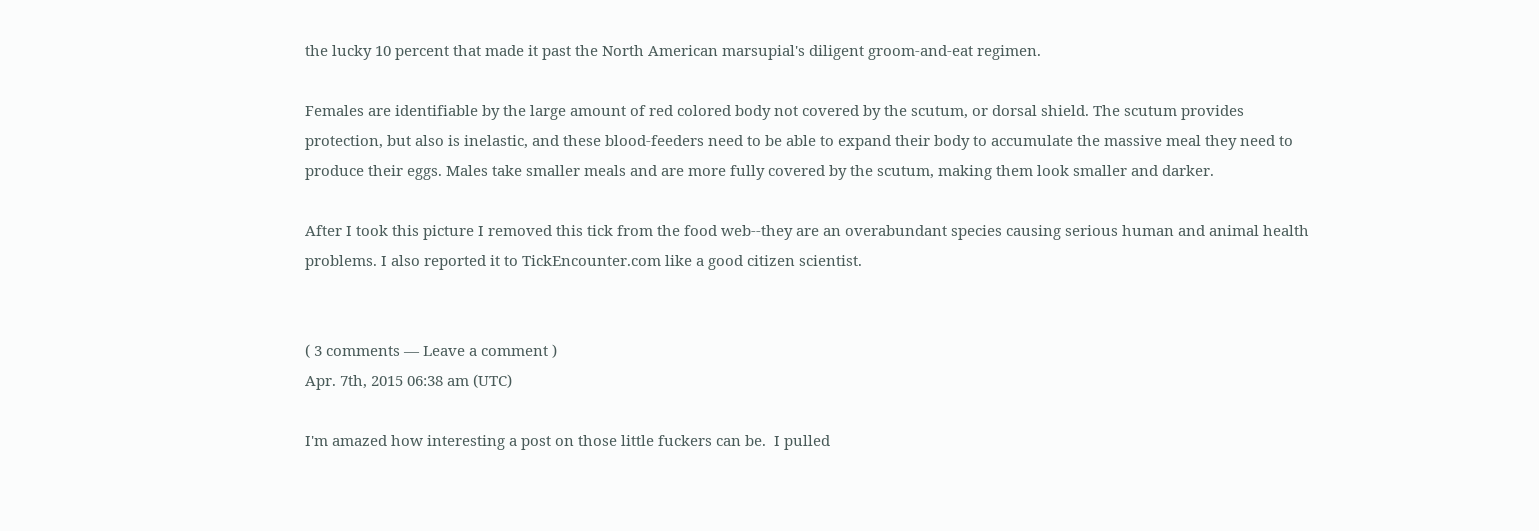the lucky 10 percent that made it past the North American marsupial's diligent groom-and-eat regimen.

Females are identifiable by the large amount of red colored body not covered by the scutum, or dorsal shield. The scutum provides protection, but also is inelastic, and these blood-feeders need to be able to expand their body to accumulate the massive meal they need to produce their eggs. Males take smaller meals and are more fully covered by the scutum, making them look smaller and darker.

After I took this picture I removed this tick from the food web--they are an overabundant species causing serious human and animal health problems. I also reported it to TickEncounter.com like a good citizen scientist.


( 3 comments — Leave a comment )
Apr. 7th, 2015 06:38 am (UTC)

I'm amazed how interesting a post on those little fuckers can be.  I pulled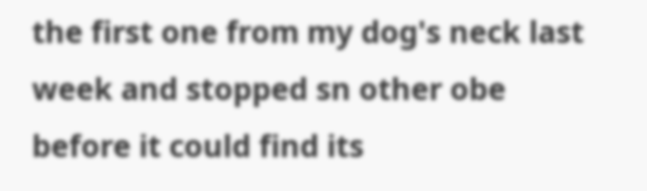the first one from my dog's neck last week and stopped sn other obe before it could find its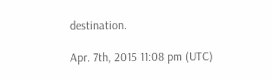destination.

Apr. 7th, 2015 11:08 pm (UTC)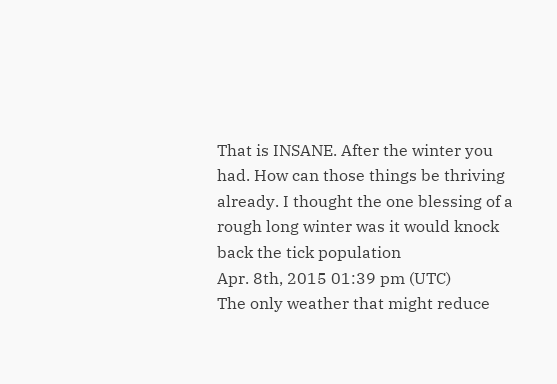That is INSANE. After the winter you had. How can those things be thriving already. I thought the one blessing of a rough long winter was it would knock back the tick population
Apr. 8th, 2015 01:39 pm (UTC)
The only weather that might reduce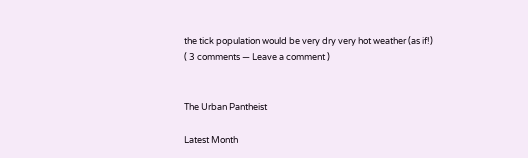the tick population would be very dry very hot weather (as if!)
( 3 comments — Leave a comment )


The Urban Pantheist

Latest Month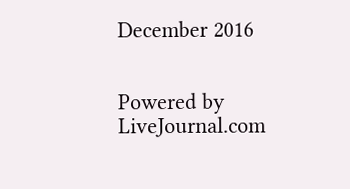December 2016


Powered by LiveJournal.com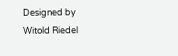Designed by Witold Riedel